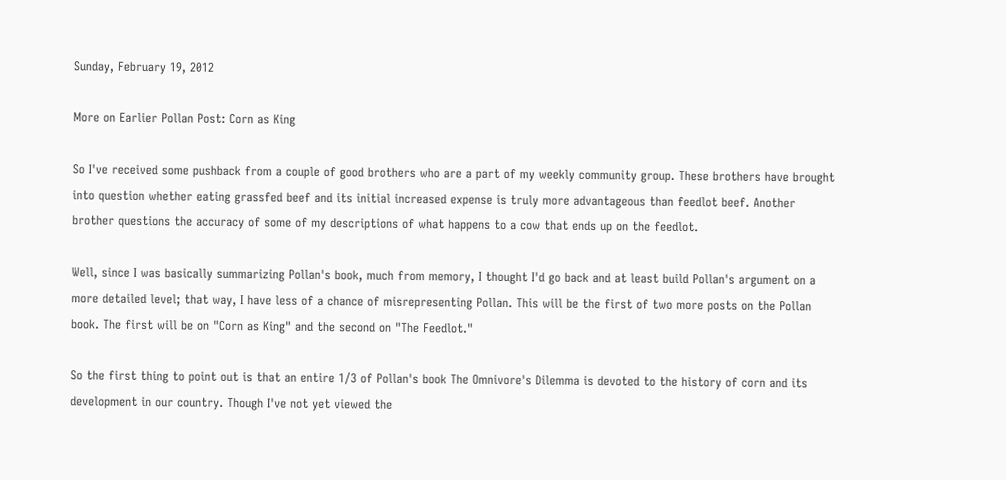Sunday, February 19, 2012

More on Earlier Pollan Post: Corn as King

So I've received some pushback from a couple of good brothers who are a part of my weekly community group. These brothers have brought into question whether eating grassfed beef and its initial increased expense is truly more advantageous than feedlot beef. Another brother questions the accuracy of some of my descriptions of what happens to a cow that ends up on the feedlot.

Well, since I was basically summarizing Pollan's book, much from memory, I thought I'd go back and at least build Pollan's argument on a more detailed level; that way, I have less of a chance of misrepresenting Pollan. This will be the first of two more posts on the Pollan book. The first will be on "Corn as King" and the second on "The Feedlot."

So the first thing to point out is that an entire 1/3 of Pollan's book The Omnivore's Dilemma is devoted to the history of corn and its development in our country. Though I've not yet viewed the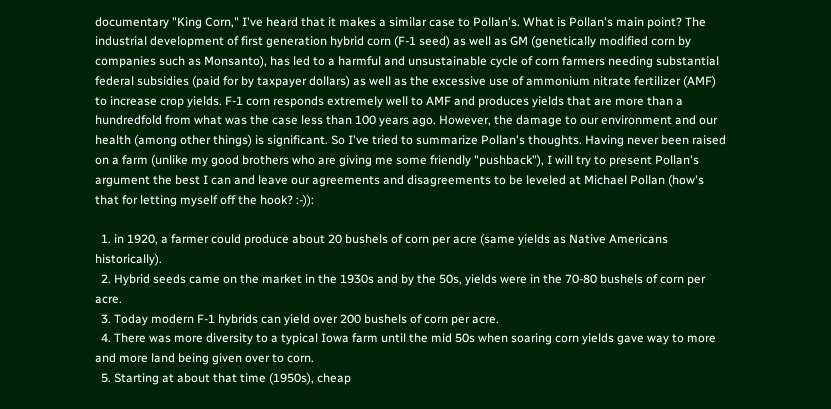documentary "King Corn," I've heard that it makes a similar case to Pollan's. What is Pollan's main point? The industrial development of first generation hybrid corn (F-1 seed) as well as GM (genetically modified corn by companies such as Monsanto), has led to a harmful and unsustainable cycle of corn farmers needing substantial federal subsidies (paid for by taxpayer dollars) as well as the excessive use of ammonium nitrate fertilizer (AMF) to increase crop yields. F-1 corn responds extremely well to AMF and produces yields that are more than a hundredfold from what was the case less than 100 years ago. However, the damage to our environment and our health (among other things) is significant. So I've tried to summarize Pollan's thoughts. Having never been raised on a farm (unlike my good brothers who are giving me some friendly "pushback"), I will try to present Pollan's argument the best I can and leave our agreements and disagreements to be leveled at Michael Pollan (how's that for letting myself off the hook? :-)):

  1. in 1920, a farmer could produce about 20 bushels of corn per acre (same yields as Native Americans historically).
  2. Hybrid seeds came on the market in the 1930s and by the 50s, yields were in the 70-80 bushels of corn per acre.
  3. Today modern F-1 hybrids can yield over 200 bushels of corn per acre.
  4. There was more diversity to a typical Iowa farm until the mid 50s when soaring corn yields gave way to more and more land being given over to corn.
  5. Starting at about that time (1950s), cheap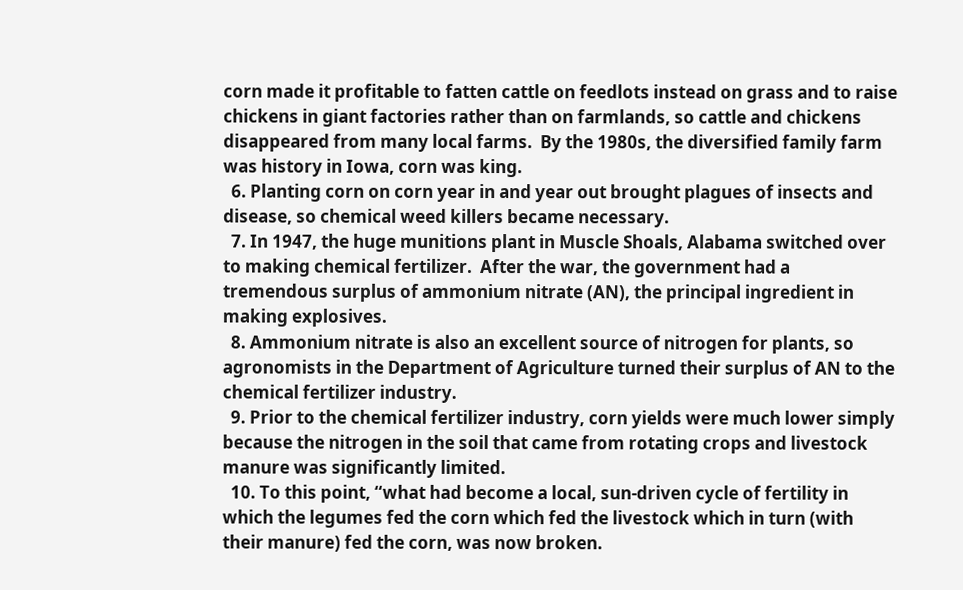corn made it profitable to fatten cattle on feedlots instead on grass and to raise chickens in giant factories rather than on farmlands, so cattle and chickens disappeared from many local farms.  By the 1980s, the diversified family farm was history in Iowa, corn was king.
  6. Planting corn on corn year in and year out brought plagues of insects and disease, so chemical weed killers became necessary.
  7. In 1947, the huge munitions plant in Muscle Shoals, Alabama switched over to making chemical fertilizer.  After the war, the government had a tremendous surplus of ammonium nitrate (AN), the principal ingredient in making explosives.
  8. Ammonium nitrate is also an excellent source of nitrogen for plants, so agronomists in the Department of Agriculture turned their surplus of AN to the chemical fertilizer industry.
  9. Prior to the chemical fertilizer industry, corn yields were much lower simply because the nitrogen in the soil that came from rotating crops and livestock manure was significantly limited.
  10. To this point, “what had become a local, sun-driven cycle of fertility in which the legumes fed the corn which fed the livestock which in turn (with their manure) fed the corn, was now broken.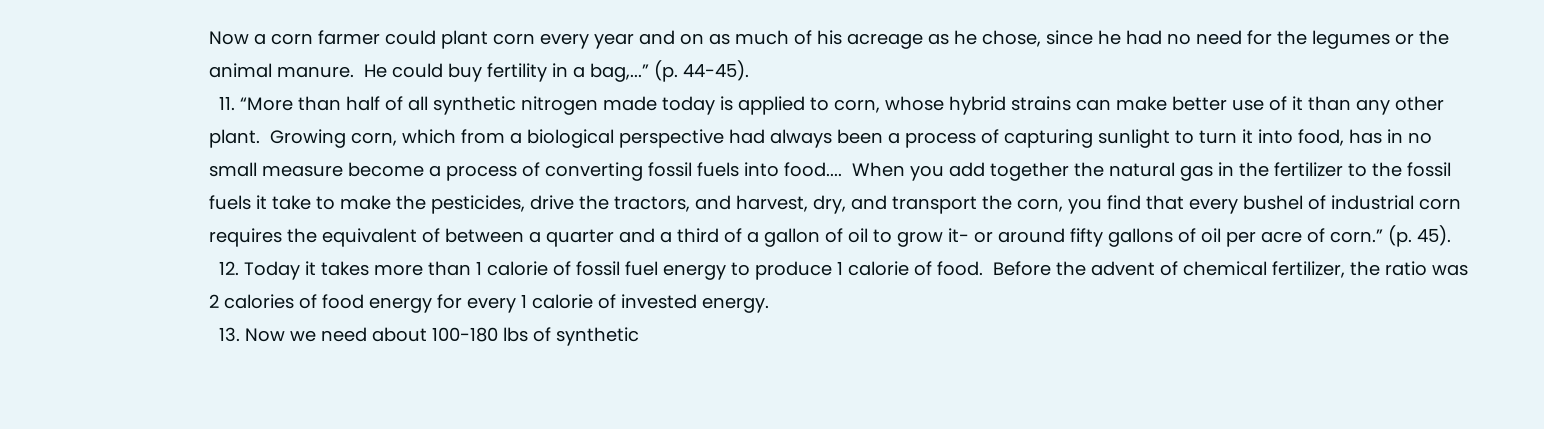Now a corn farmer could plant corn every year and on as much of his acreage as he chose, since he had no need for the legumes or the animal manure.  He could buy fertility in a bag,...” (p. 44-45).
  11. “More than half of all synthetic nitrogen made today is applied to corn, whose hybrid strains can make better use of it than any other plant.  Growing corn, which from a biological perspective had always been a process of capturing sunlight to turn it into food, has in no small measure become a process of converting fossil fuels into food....  When you add together the natural gas in the fertilizer to the fossil fuels it take to make the pesticides, drive the tractors, and harvest, dry, and transport the corn, you find that every bushel of industrial corn requires the equivalent of between a quarter and a third of a gallon of oil to grow it- or around fifty gallons of oil per acre of corn.” (p. 45).
  12. Today it takes more than 1 calorie of fossil fuel energy to produce 1 calorie of food.  Before the advent of chemical fertilizer, the ratio was 2 calories of food energy for every 1 calorie of invested energy.
  13. Now we need about 100-180 lbs of synthetic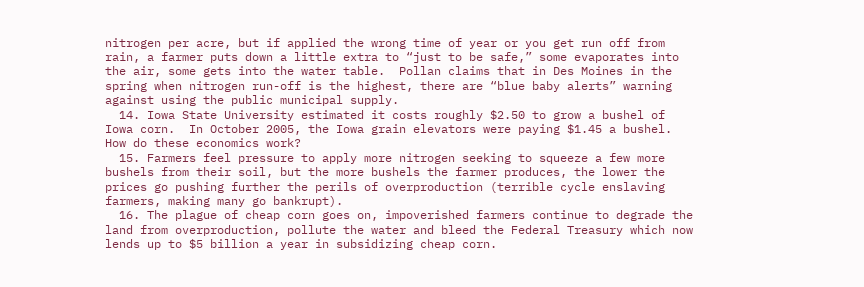nitrogen per acre, but if applied the wrong time of year or you get run off from rain, a farmer puts down a little extra to “just to be safe,” some evaporates into the air, some gets into the water table.  Pollan claims that in Des Moines in the spring when nitrogen run-off is the highest, there are “blue baby alerts” warning against using the public municipal supply.
  14. Iowa State University estimated it costs roughly $2.50 to grow a bushel of Iowa corn.  In October 2005, the Iowa grain elevators were paying $1.45 a bushel.  How do these economics work?
  15. Farmers feel pressure to apply more nitrogen seeking to squeeze a few more bushels from their soil, but the more bushels the farmer produces, the lower the prices go pushing further the perils of overproduction (terrible cycle enslaving farmers, making many go bankrupt).
  16. The plague of cheap corn goes on, impoverished farmers continue to degrade the land from overproduction, pollute the water and bleed the Federal Treasury which now lends up to $5 billion a year in subsidizing cheap corn.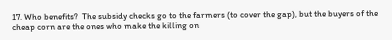17. Who benefits?  The subsidy checks go to the farmers (to cover the gap), but the buyers of the cheap corn are the ones who make the killing on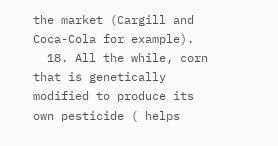the market (Cargill and Coca-Cola for example).
  18. All the while, corn that is genetically modified to produce its own pesticide ( helps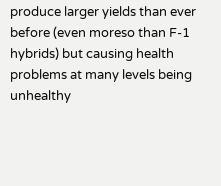produce larger yields than ever before (even moreso than F-1 hybrids) but causing health problems at many levels being unhealthy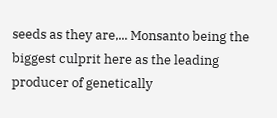seeds as they are,... Monsanto being the biggest culprit here as the leading producer of genetically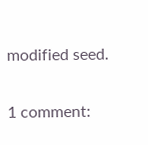modified seed.

1 comment: